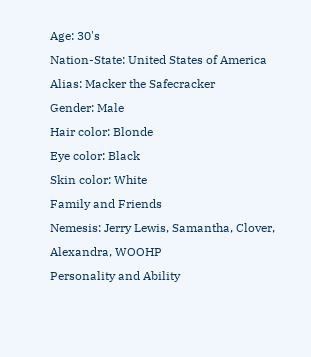Age: 30's
Nation-State: United States of America
Alias: Macker the Safecracker
Gender: Male
Hair color: Blonde
Eye color: Black
Skin color: White
Family and Friends
Nemesis: Jerry Lewis, Samantha, Clover, Alexandra, WOOHP
Personality and Ability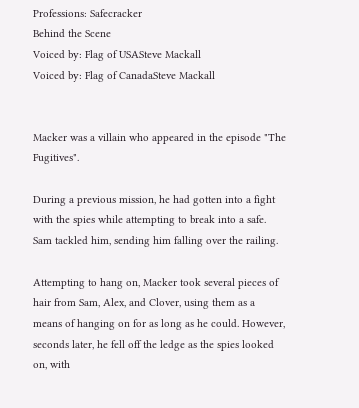Professions: Safecracker
Behind the Scene
Voiced by: Flag of USASteve Mackall
Voiced by: Flag of CanadaSteve Mackall


Macker was a villain who appeared in the episode "The Fugitives".

During a previous mission, he had gotten into a fight with the spies while attempting to break into a safe. Sam tackled him, sending him falling over the railing.

Attempting to hang on, Macker took several pieces of hair from Sam, Alex, and Clover, using them as a means of hanging on for as long as he could. However, seconds later, he fell off the ledge as the spies looked on, with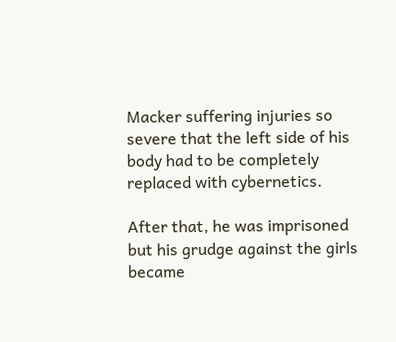Macker suffering injuries so severe that the left side of his body had to be completely replaced with cybernetics.

After that, he was imprisoned but his grudge against the girls became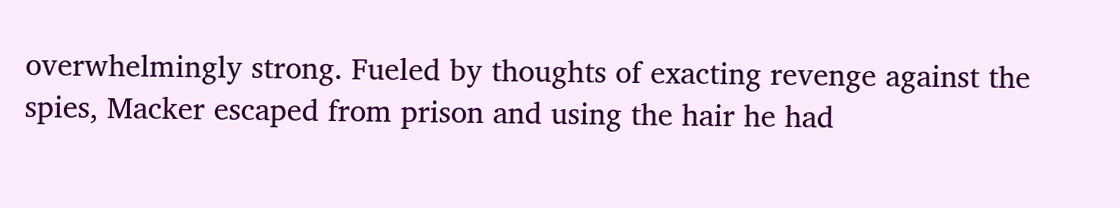overwhelmingly strong. Fueled by thoughts of exacting revenge against the spies, Macker escaped from prison and using the hair he had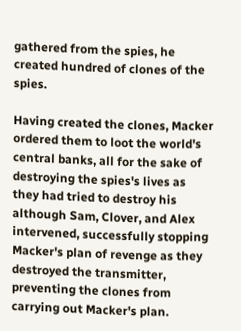gathered from the spies, he created hundred of clones of the spies.

Having created the clones, Macker ordered them to loot the world's central banks, all for the sake of destroying the spies's lives as they had tried to destroy his although Sam, Clover, and Alex intervened, successfully stopping Macker's plan of revenge as they destroyed the transmitter, preventing the clones from carrying out Macker's plan.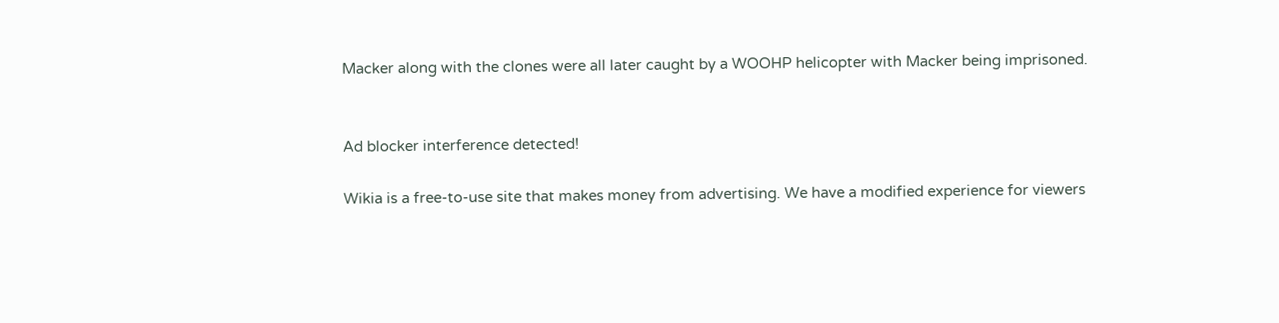Macker along with the clones were all later caught by a WOOHP helicopter with Macker being imprisoned.


Ad blocker interference detected!

Wikia is a free-to-use site that makes money from advertising. We have a modified experience for viewers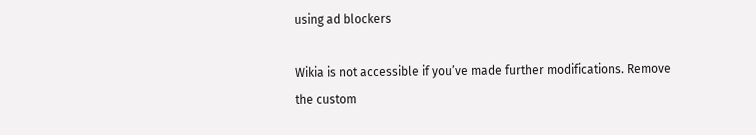using ad blockers

Wikia is not accessible if you’ve made further modifications. Remove the custom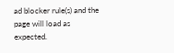ad blocker rule(s) and the page will load as expected.